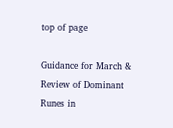top of page

Guidance for March & Review of Dominant Runes in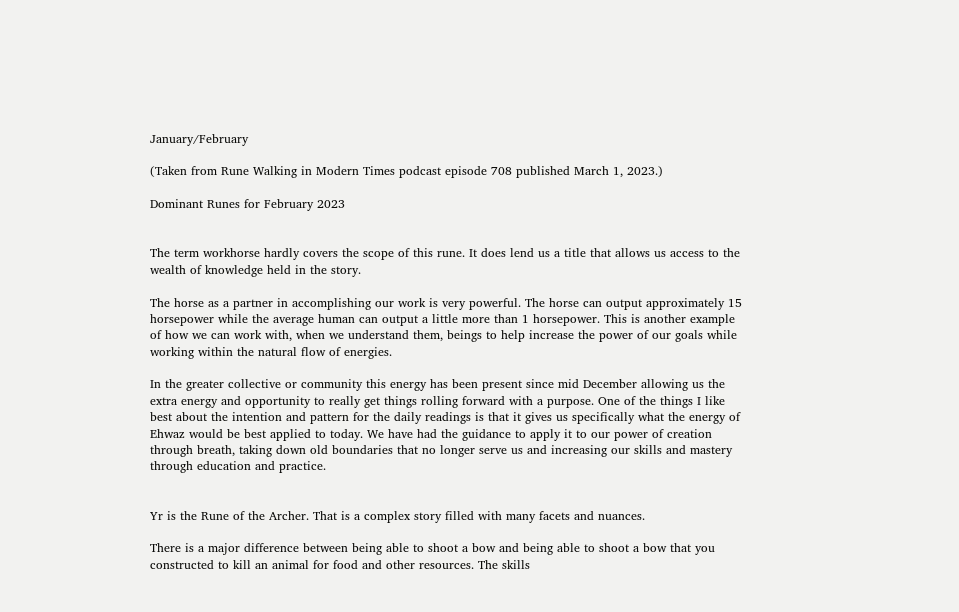January/February

(Taken from Rune Walking in Modern Times podcast episode 708 published March 1, 2023.)

Dominant Runes for February 2023


The term workhorse hardly covers the scope of this rune. It does lend us a title that allows us access to the wealth of knowledge held in the story.

The horse as a partner in accomplishing our work is very powerful. The horse can output approximately 15 horsepower while the average human can output a little more than 1 horsepower. This is another example of how we can work with, when we understand them, beings to help increase the power of our goals while working within the natural flow of energies.

In the greater collective or community this energy has been present since mid December allowing us the extra energy and opportunity to really get things rolling forward with a purpose. One of the things I like best about the intention and pattern for the daily readings is that it gives us specifically what the energy of Ehwaz would be best applied to today. We have had the guidance to apply it to our power of creation through breath, taking down old boundaries that no longer serve us and increasing our skills and mastery through education and practice.


Yr is the Rune of the Archer. That is a complex story filled with many facets and nuances.

There is a major difference between being able to shoot a bow and being able to shoot a bow that you constructed to kill an animal for food and other resources. The skills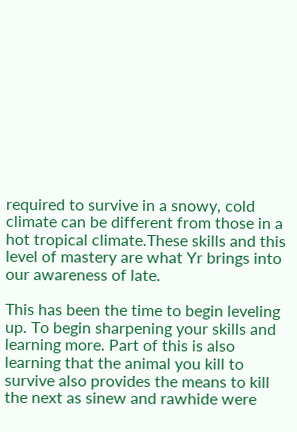required to survive in a snowy, cold climate can be different from those in a hot tropical climate.These skills and this level of mastery are what Yr brings into our awareness of late.

This has been the time to begin leveling up. To begin sharpening your skills and learning more. Part of this is also learning that the animal you kill to survive also provides the means to kill the next as sinew and rawhide were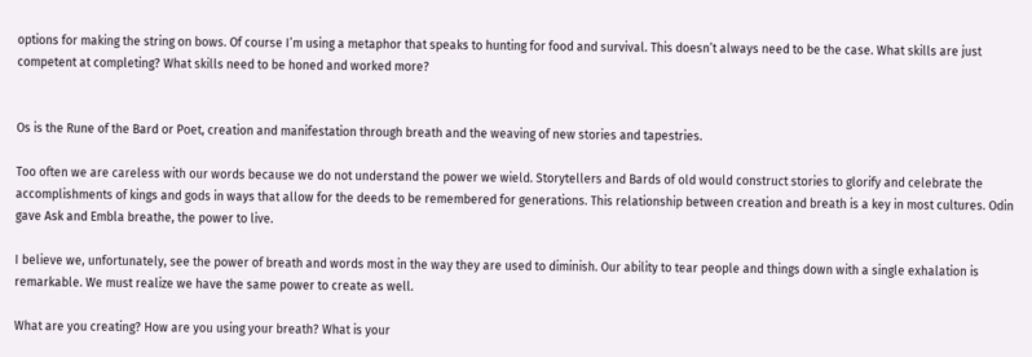options for making the string on bows. Of course I’m using a metaphor that speaks to hunting for food and survival. This doesn’t always need to be the case. What skills are just competent at completing? What skills need to be honed and worked more?


Os is the Rune of the Bard or Poet, creation and manifestation through breath and the weaving of new stories and tapestries.

Too often we are careless with our words because we do not understand the power we wield. Storytellers and Bards of old would construct stories to glorify and celebrate the accomplishments of kings and gods in ways that allow for the deeds to be remembered for generations. This relationship between creation and breath is a key in most cultures. Odin gave Ask and Embla breathe, the power to live.

I believe we, unfortunately, see the power of breath and words most in the way they are used to diminish. Our ability to tear people and things down with a single exhalation is remarkable. We must realize we have the same power to create as well.

What are you creating? How are you using your breath? What is your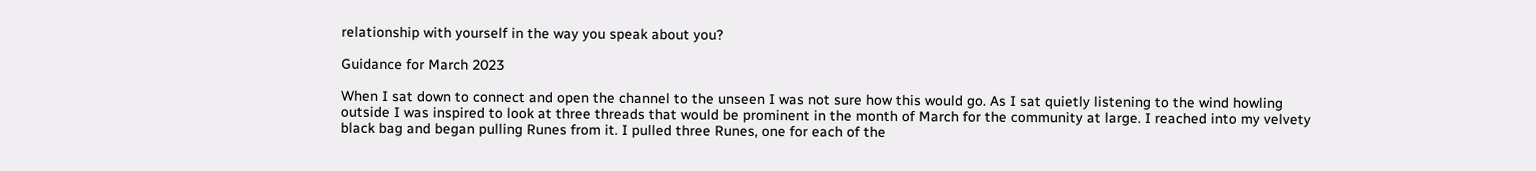relationship with yourself in the way you speak about you?

Guidance for March 2023

When I sat down to connect and open the channel to the unseen I was not sure how this would go. As I sat quietly listening to the wind howling outside I was inspired to look at three threads that would be prominent in the month of March for the community at large. I reached into my velvety black bag and began pulling Runes from it. I pulled three Runes, one for each of the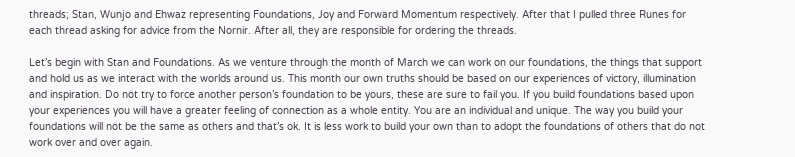threads; Stan, Wunjo and Ehwaz representing Foundations, Joy and Forward Momentum respectively. After that I pulled three Runes for each thread asking for advice from the Nornir. After all, they are responsible for ordering the threads.

Let’s begin with Stan and Foundations. As we venture through the month of March we can work on our foundations, the things that support and hold us as we interact with the worlds around us. This month our own truths should be based on our experiences of victory, illumination and inspiration. Do not try to force another person’s foundation to be yours, these are sure to fail you. If you build foundations based upon your experiences you will have a greater feeling of connection as a whole entity. You are an individual and unique. The way you build your foundations will not be the same as others and that’s ok. It is less work to build your own than to adopt the foundations of others that do not work over and over again.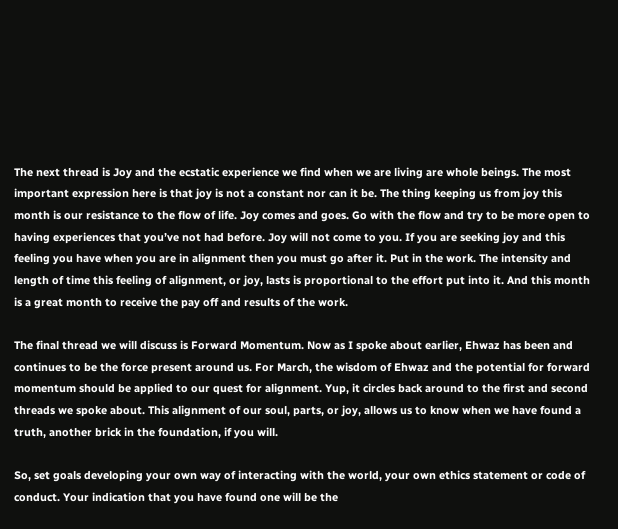The next thread is Joy and the ecstatic experience we find when we are living are whole beings. The most important expression here is that joy is not a constant nor can it be. The thing keeping us from joy this month is our resistance to the flow of life. Joy comes and goes. Go with the flow and try to be more open to having experiences that you’ve not had before. Joy will not come to you. If you are seeking joy and this feeling you have when you are in alignment then you must go after it. Put in the work. The intensity and length of time this feeling of alignment, or joy, lasts is proportional to the effort put into it. And this month is a great month to receive the pay off and results of the work.

The final thread we will discuss is Forward Momentum. Now as I spoke about earlier, Ehwaz has been and continues to be the force present around us. For March, the wisdom of Ehwaz and the potential for forward momentum should be applied to our quest for alignment. Yup, it circles back around to the first and second threads we spoke about. This alignment of our soul, parts, or joy, allows us to know when we have found a truth, another brick in the foundation, if you will.

So, set goals developing your own way of interacting with the world, your own ethics statement or code of conduct. Your indication that you have found one will be the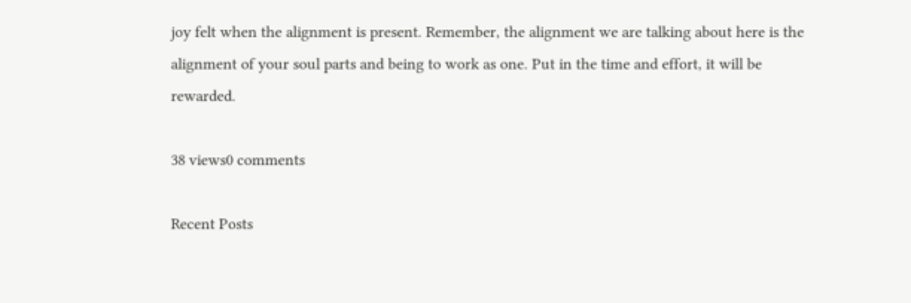joy felt when the alignment is present. Remember, the alignment we are talking about here is the alignment of your soul parts and being to work as one. Put in the time and effort, it will be rewarded.

38 views0 comments

Recent Posts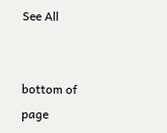See All


bottom of page